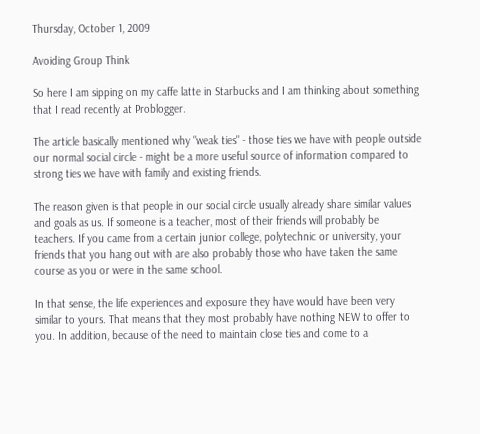Thursday, October 1, 2009

Avoiding Group Think

So here I am sipping on my caffe latte in Starbucks and I am thinking about something that I read recently at Problogger.

The article basically mentioned why "weak ties" - those ties we have with people outside our normal social circle - might be a more useful source of information compared to strong ties we have with family and existing friends.

The reason given is that people in our social circle usually already share similar values and goals as us. If someone is a teacher, most of their friends will probably be teachers. If you came from a certain junior college, polytechnic or university, your friends that you hang out with are also probably those who have taken the same course as you or were in the same school.

In that sense, the life experiences and exposure they have would have been very similar to yours. That means that they most probably have nothing NEW to offer to you. In addition, because of the need to maintain close ties and come to a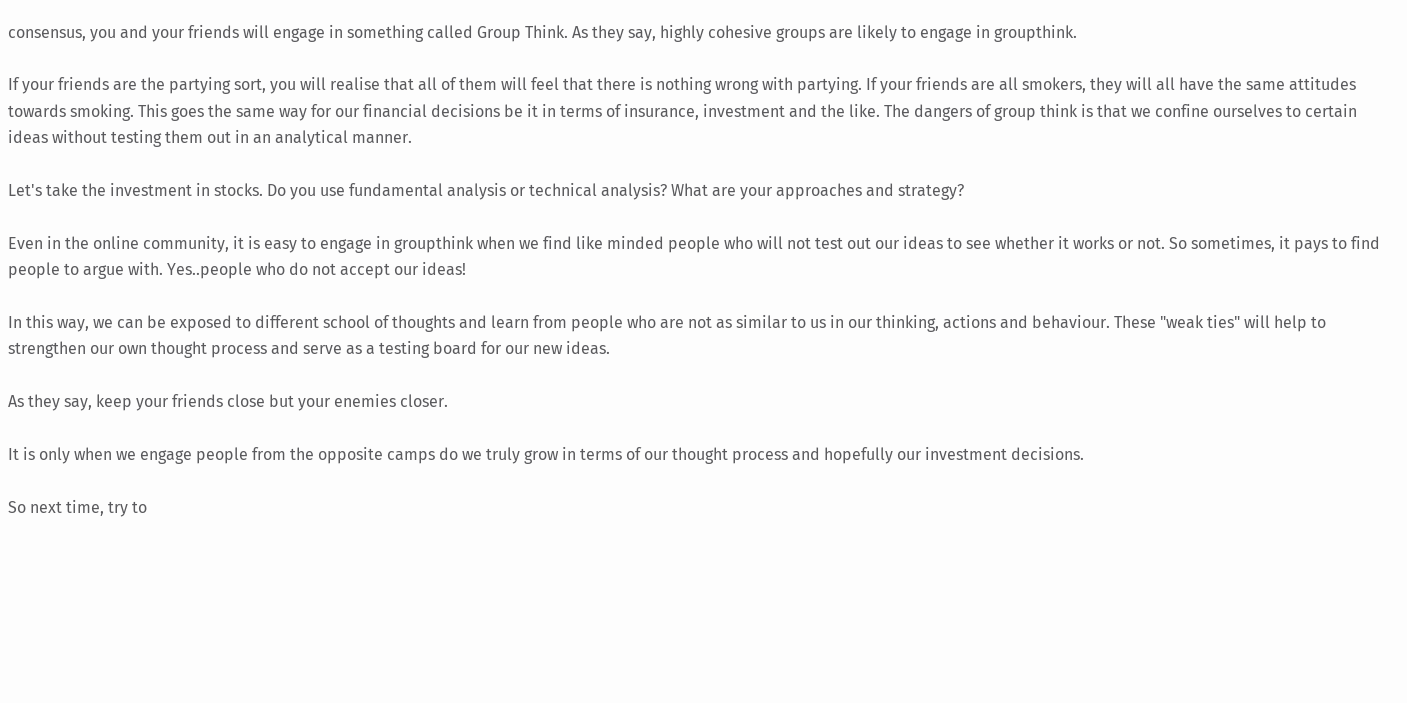consensus, you and your friends will engage in something called Group Think. As they say, highly cohesive groups are likely to engage in groupthink.

If your friends are the partying sort, you will realise that all of them will feel that there is nothing wrong with partying. If your friends are all smokers, they will all have the same attitudes towards smoking. This goes the same way for our financial decisions be it in terms of insurance, investment and the like. The dangers of group think is that we confine ourselves to certain ideas without testing them out in an analytical manner.

Let's take the investment in stocks. Do you use fundamental analysis or technical analysis? What are your approaches and strategy?

Even in the online community, it is easy to engage in groupthink when we find like minded people who will not test out our ideas to see whether it works or not. So sometimes, it pays to find people to argue with. Yes..people who do not accept our ideas!

In this way, we can be exposed to different school of thoughts and learn from people who are not as similar to us in our thinking, actions and behaviour. These "weak ties" will help to strengthen our own thought process and serve as a testing board for our new ideas.

As they say, keep your friends close but your enemies closer.

It is only when we engage people from the opposite camps do we truly grow in terms of our thought process and hopefully our investment decisions.

So next time, try to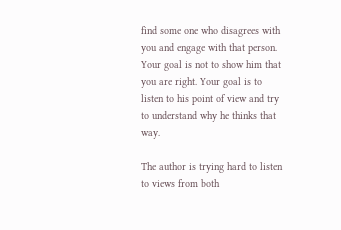find some one who disagrees with you and engage with that person. Your goal is not to show him that you are right. Your goal is to listen to his point of view and try to understand why he thinks that way.

The author is trying hard to listen to views from both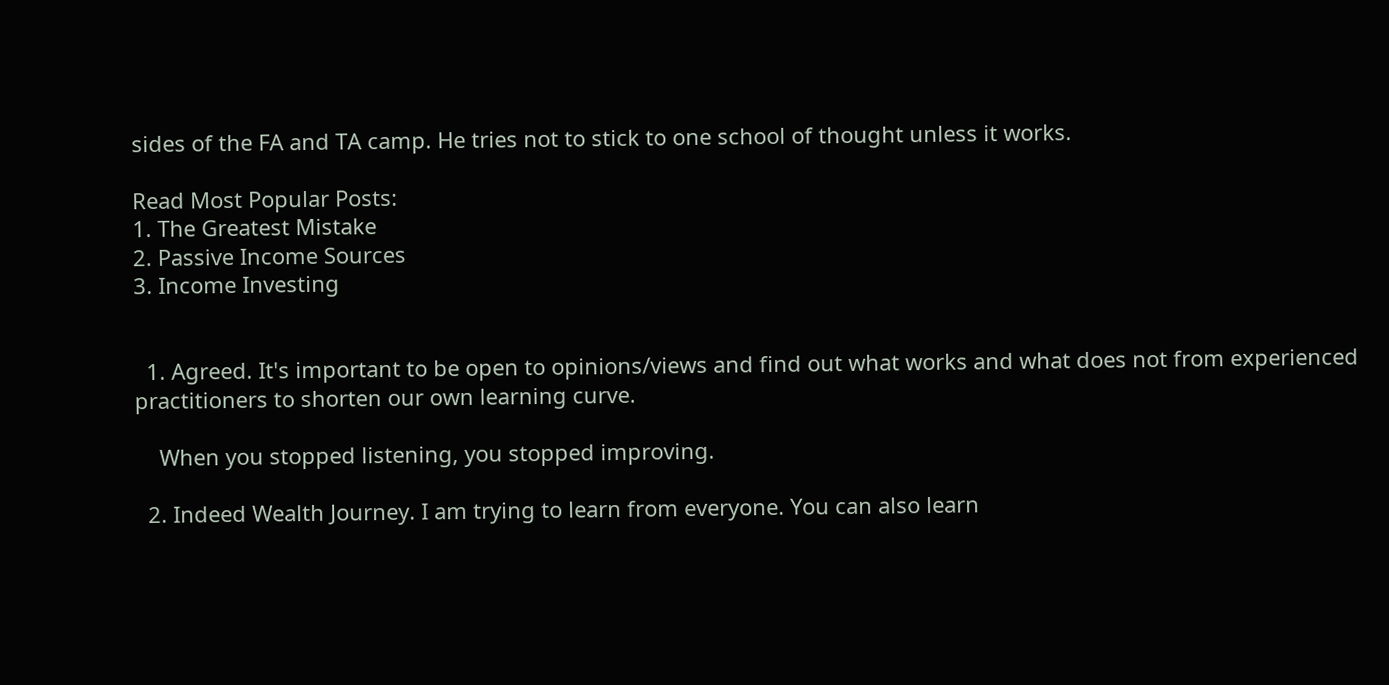sides of the FA and TA camp. He tries not to stick to one school of thought unless it works.

Read Most Popular Posts:
1. The Greatest Mistake
2. Passive Income Sources
3. Income Investing


  1. Agreed. It's important to be open to opinions/views and find out what works and what does not from experienced practitioners to shorten our own learning curve.

    When you stopped listening, you stopped improving.

  2. Indeed Wealth Journey. I am trying to learn from everyone. You can also learn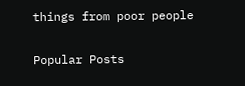things from poor people


Popular Posts